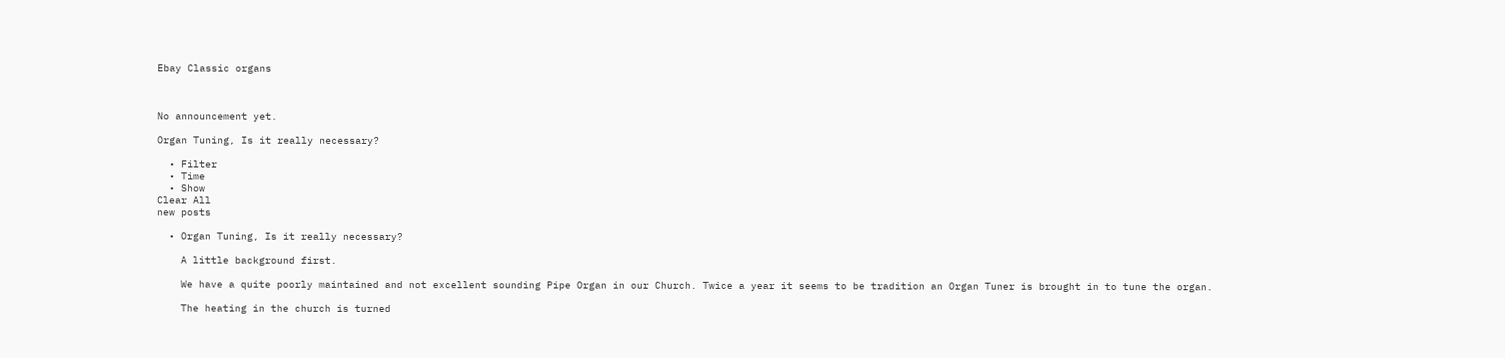Ebay Classic organs



No announcement yet.

Organ Tuning, Is it really necessary?

  • Filter
  • Time
  • Show
Clear All
new posts

  • Organ Tuning, Is it really necessary?

    A little background first.

    We have a quite poorly maintained and not excellent sounding Pipe Organ in our Church. Twice a year it seems to be tradition an Organ Tuner is brought in to tune the organ.

    The heating in the church is turned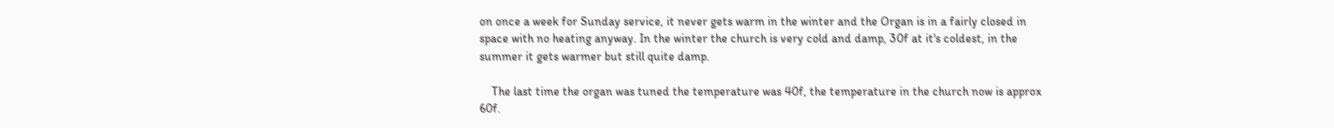on once a week for Sunday service, it never gets warm in the winter and the Organ is in a fairly closed in space with no heating anyway. In the winter the church is very cold and damp, 30f at it's coldest, in the summer it gets warmer but still quite damp.

    The last time the organ was tuned the temperature was 40f, the temperature in the church now is approx 60f.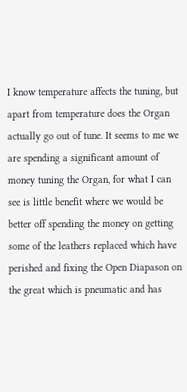I know temperature affects the tuning, but apart from temperature does the Organ actually go out of tune. It seems to me we are spending a significant amount of money tuning the Organ, for what I can see is little benefit where we would be better off spending the money on getting some of the leathers replaced which have perished and fixing the Open Diapason on the great which is pneumatic and has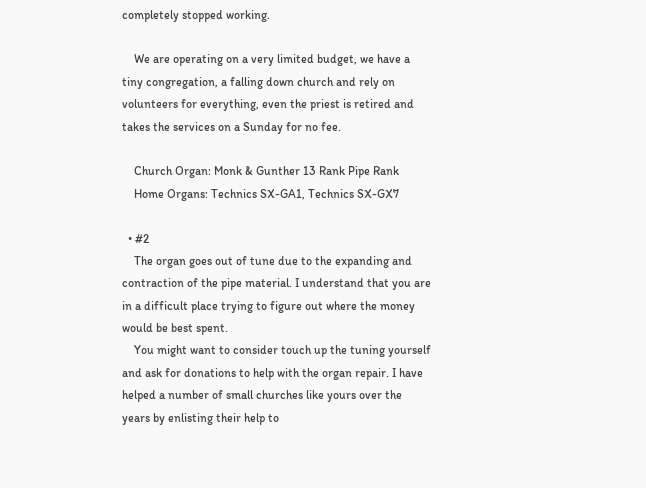completely stopped working.

    We are operating on a very limited budget, we have a tiny congregation, a falling down church and rely on volunteers for everything, even the priest is retired and takes the services on a Sunday for no fee.

    Church Organ: Monk & Gunther 13 Rank Pipe Rank
    Home Organs: Technics SX-GA1, Technics SX-GX7

  • #2
    The organ goes out of tune due to the expanding and contraction of the pipe material. I understand that you are in a difficult place trying to figure out where the money would be best spent.
    You might want to consider touch up the tuning yourself and ask for donations to help with the organ repair. I have helped a number of small churches like yours over the years by enlisting their help to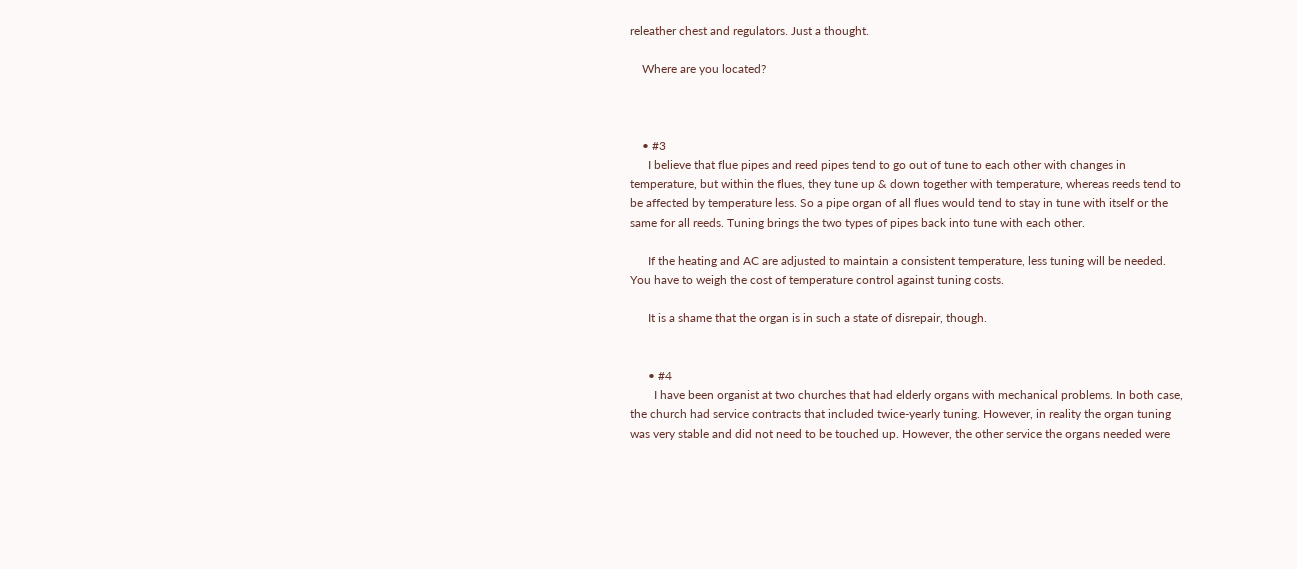releather chest and regulators. Just a thought.

    Where are you located?



    • #3
      I believe that flue pipes and reed pipes tend to go out of tune to each other with changes in temperature, but within the flues, they tune up & down together with temperature, whereas reeds tend to be affected by temperature less. So a pipe organ of all flues would tend to stay in tune with itself or the same for all reeds. Tuning brings the two types of pipes back into tune with each other.

      If the heating and AC are adjusted to maintain a consistent temperature, less tuning will be needed. You have to weigh the cost of temperature control against tuning costs.

      It is a shame that the organ is in such a state of disrepair, though.


      • #4
        I have been organist at two churches that had elderly organs with mechanical problems. In both case, the church had service contracts that included twice-yearly tuning. However, in reality the organ tuning was very stable and did not need to be touched up. However, the other service the organs needed were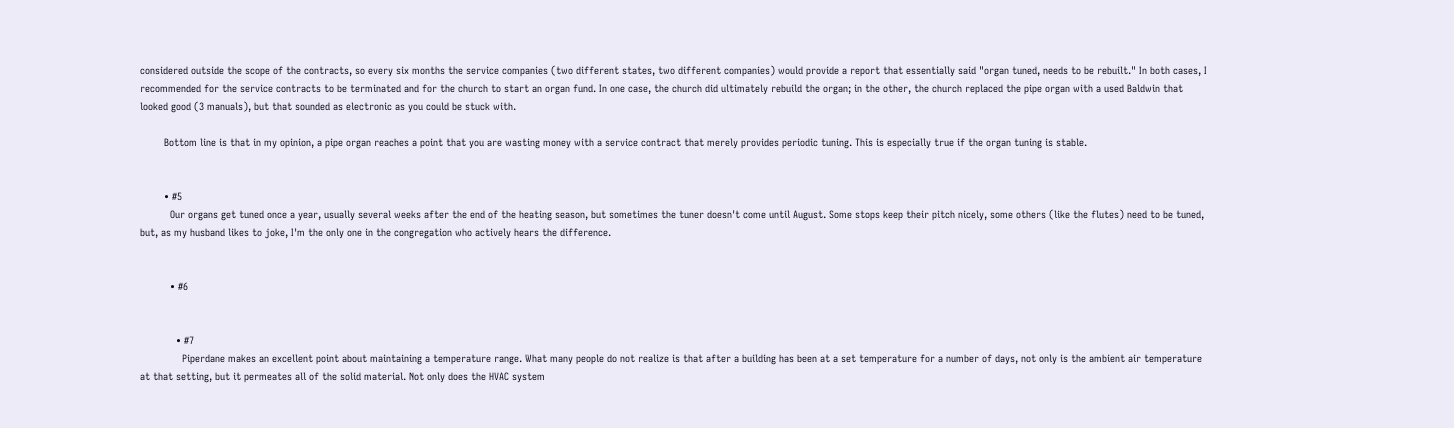considered outside the scope of the contracts, so every six months the service companies (two different states, two different companies) would provide a report that essentially said "organ tuned, needs to be rebuilt." In both cases, I recommended for the service contracts to be terminated and for the church to start an organ fund. In one case, the church did ultimately rebuild the organ; in the other, the church replaced the pipe organ with a used Baldwin that looked good (3 manuals), but that sounded as electronic as you could be stuck with.

        Bottom line is that in my opinion, a pipe organ reaches a point that you are wasting money with a service contract that merely provides periodic tuning. This is especially true if the organ tuning is stable.


        • #5
          Our organs get tuned once a year, usually several weeks after the end of the heating season, but sometimes the tuner doesn't come until August. Some stops keep their pitch nicely, some others (like the flutes) need to be tuned, but, as my husband likes to joke, I'm the only one in the congregation who actively hears the difference.


          • #6


            • #7
              Piperdane makes an excellent point about maintaining a temperature range. What many people do not realize is that after a building has been at a set temperature for a number of days, not only is the ambient air temperature at that setting, but it permeates all of the solid material. Not only does the HVAC system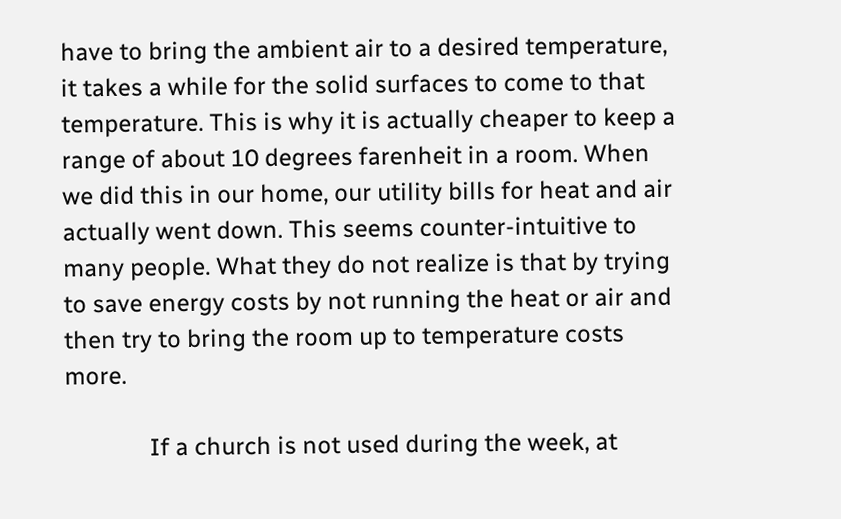have to bring the ambient air to a desired temperature, it takes a while for the solid surfaces to come to that temperature. This is why it is actually cheaper to keep a range of about 10 degrees farenheit in a room. When we did this in our home, our utility bills for heat and air actually went down. This seems counter-intuitive to many people. What they do not realize is that by trying to save energy costs by not running the heat or air and then try to bring the room up to temperature costs more.

              If a church is not used during the week, at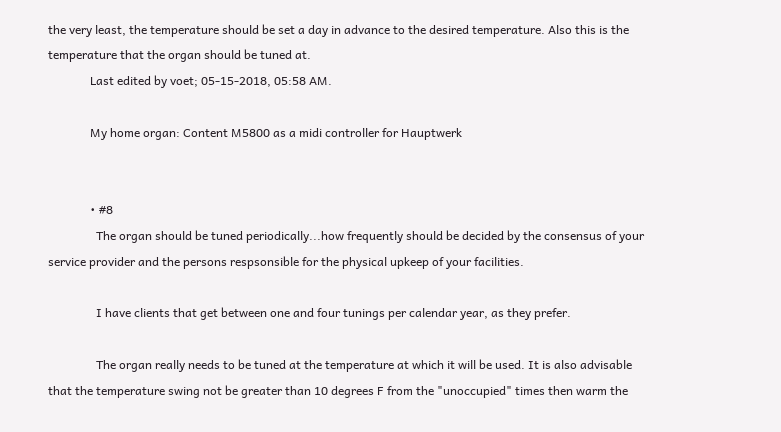the very least, the temperature should be set a day in advance to the desired temperature. Also this is the temperature that the organ should be tuned at.
              Last edited by voet; 05-15-2018, 05:58 AM.

              My home organ: Content M5800 as a midi controller for Hauptwerk


              • #8
                The organ should be tuned periodically...how frequently should be decided by the consensus of your service provider and the persons respsonsible for the physical upkeep of your facilities.

                I have clients that get between one and four tunings per calendar year, as they prefer.

                The organ really needs to be tuned at the temperature at which it will be used. It is also advisable that the temperature swing not be greater than 10 degrees F from the "unoccupied" times then warm the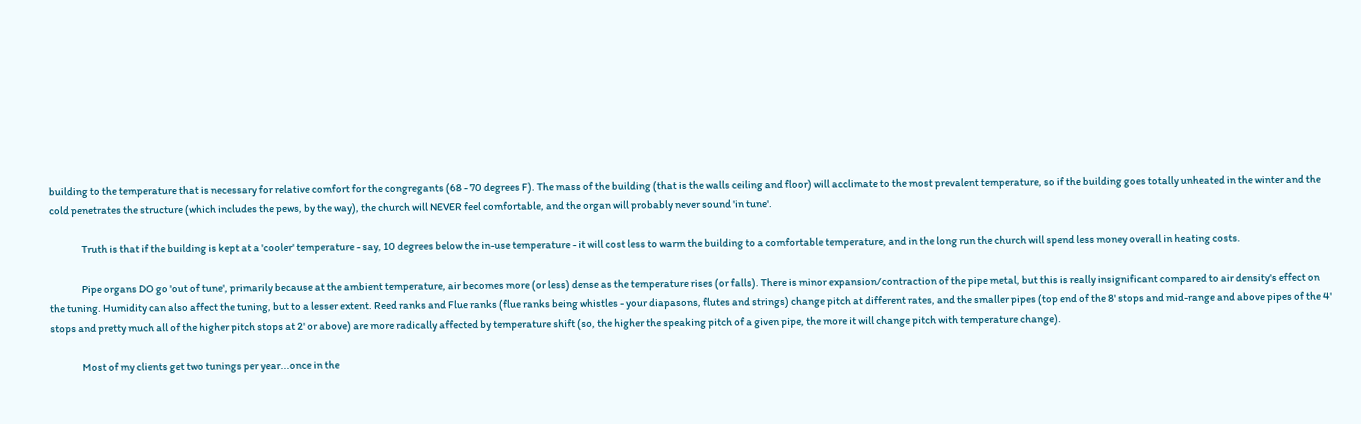building to the temperature that is necessary for relative comfort for the congregants (68 - 70 degrees F). The mass of the building (that is the walls ceiling and floor) will acclimate to the most prevalent temperature, so if the building goes totally unheated in the winter and the cold penetrates the structure (which includes the pews, by the way), the church will NEVER feel comfortable, and the organ will probably never sound 'in tune'.

                Truth is that if the building is kept at a 'cooler' temperature - say, 10 degrees below the in-use temperature - it will cost less to warm the building to a comfortable temperature, and in the long run the church will spend less money overall in heating costs.

                Pipe organs DO go 'out of tune', primarily because at the ambient temperature, air becomes more (or less) dense as the temperature rises (or falls). There is minor expansion/contraction of the pipe metal, but this is really insignificant compared to air density's effect on the tuning. Humidity can also affect the tuning, but to a lesser extent. Reed ranks and Flue ranks (flue ranks being whistles - your diapasons, flutes and strings) change pitch at different rates, and the smaller pipes (top end of the 8' stops and mid-range and above pipes of the 4' stops and pretty much all of the higher pitch stops at 2' or above) are more radically affected by temperature shift (so, the higher the speaking pitch of a given pipe, the more it will change pitch with temperature change).

                Most of my clients get two tunings per year...once in the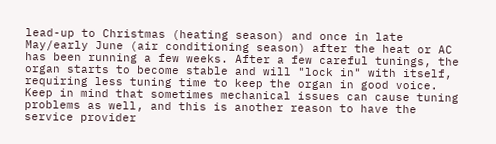lead-up to Christmas (heating season) and once in late May/early June (air conditioning season) after the heat or AC has been running a few weeks. After a few careful tunings, the organ starts to become stable and will "lock in" with itself, requiring less tuning time to keep the organ in good voice. Keep in mind that sometimes mechanical issues can cause tuning problems as well, and this is another reason to have the service provider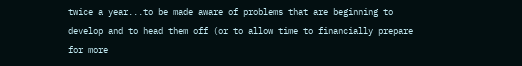twice a year...to be made aware of problems that are beginning to develop and to head them off (or to allow time to financially prepare for more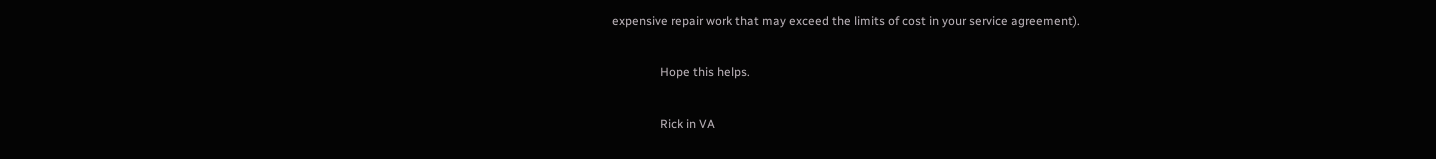expensive repair work that may exceed the limits of cost in your service agreement).

                Hope this helps.

                Rick in VA